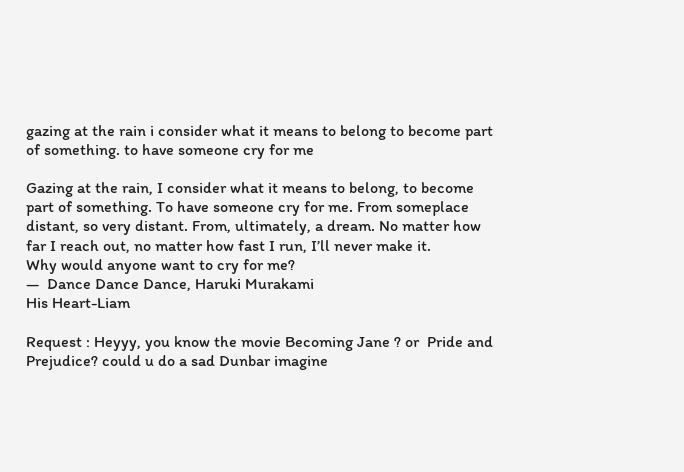gazing at the rain i consider what it means to belong to become part of something. to have someone cry for me

Gazing at the rain, I consider what it means to belong, to become part of something. To have someone cry for me. From someplace distant, so very distant. From, ultimately, a dream. No matter how far I reach out, no matter how fast I run, I’ll never make it.
Why would anyone want to cry for me?
—  Dance Dance Dance, Haruki Murakami
His Heart-Liam

Request : Heyyy, you know the movie Becoming Jane ? or  Pride and Prejudice? could u do a sad Dunbar imagine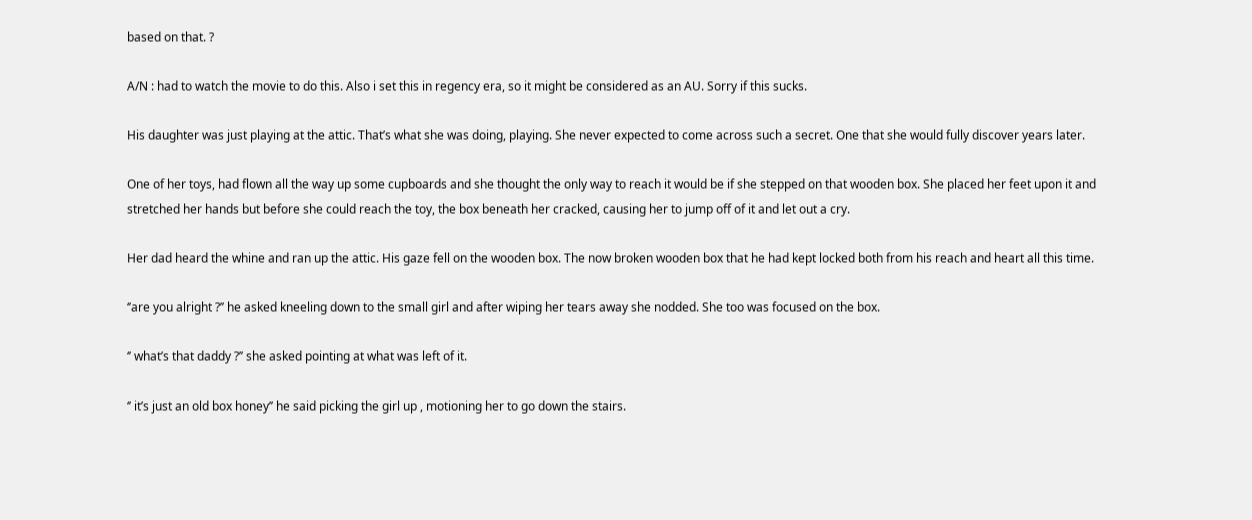based on that. ?

A/N : had to watch the movie to do this. Also i set this in regency era, so it might be considered as an AU. Sorry if this sucks.

His daughter was just playing at the attic. That’s what she was doing, playing. She never expected to come across such a secret. One that she would fully discover years later.

One of her toys, had flown all the way up some cupboards and she thought the only way to reach it would be if she stepped on that wooden box. She placed her feet upon it and stretched her hands but before she could reach the toy, the box beneath her cracked, causing her to jump off of it and let out a cry.

Her dad heard the whine and ran up the attic. His gaze fell on the wooden box. The now broken wooden box that he had kept locked both from his reach and heart all this time.

‘’are you alright ?’’ he asked kneeling down to the small girl and after wiping her tears away she nodded. She too was focused on the box.

‘’ what’s that daddy ?’’ she asked pointing at what was left of it.

‘’ it’s just an old box honey’’ he said picking the girl up , motioning her to go down the stairs.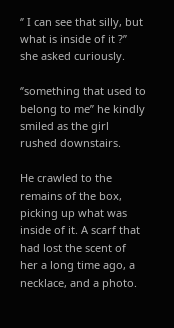‘’ I can see that silly, but what is inside of it ?’’ she asked curiously.

‘’something that used to belong to me’’ he kindly smiled as the girl rushed downstairs.

He crawled to the remains of the box, picking up what was inside of it. A scarf that had lost the scent of her a long time ago, a necklace, and a photo.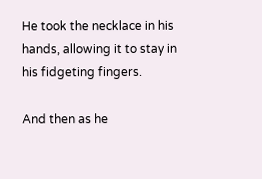He took the necklace in his hands, allowing it to stay in his fidgeting fingers.

And then as he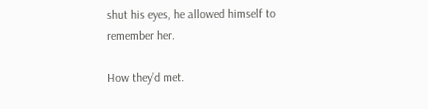shut his eyes, he allowed himself to remember her.

How they’d met.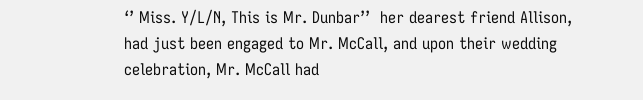‘’ Miss. Y/L/N, This is Mr. Dunbar’’  her dearest friend Allison, had just been engaged to Mr. McCall, and upon their wedding celebration, Mr. McCall had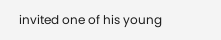invited one of his young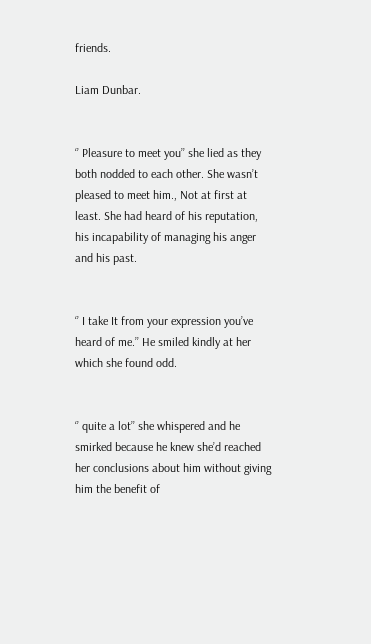friends.

Liam Dunbar.


‘’ Pleasure to meet you’’ she lied as they both nodded to each other. She wasn’t pleased to meet him., Not at first at least. She had heard of his reputation, his incapability of managing his anger and his past.


‘’ I take It from your expression you’ve heard of me.’’ He smiled kindly at her which she found odd.


‘’ quite a lot’’ she whispered and he smirked because he knew she’d reached her conclusions about him without giving him the benefit of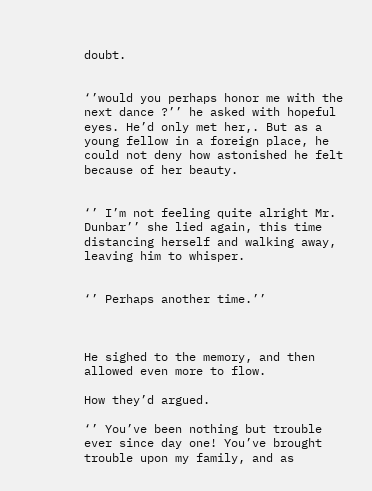doubt.


‘’would you perhaps honor me with the next dance ?’’ he asked with hopeful eyes. He’d only met her,. But as a young fellow in a foreign place, he could not deny how astonished he felt because of her beauty.


‘’ I’m not feeling quite alright Mr. Dunbar’’ she lied again, this time distancing herself and walking away, leaving him to whisper.


‘’ Perhaps another time.’’



He sighed to the memory, and then allowed even more to flow.

How they’d argued.

‘’ You’ve been nothing but trouble ever since day one! You’ve brought trouble upon my family, and as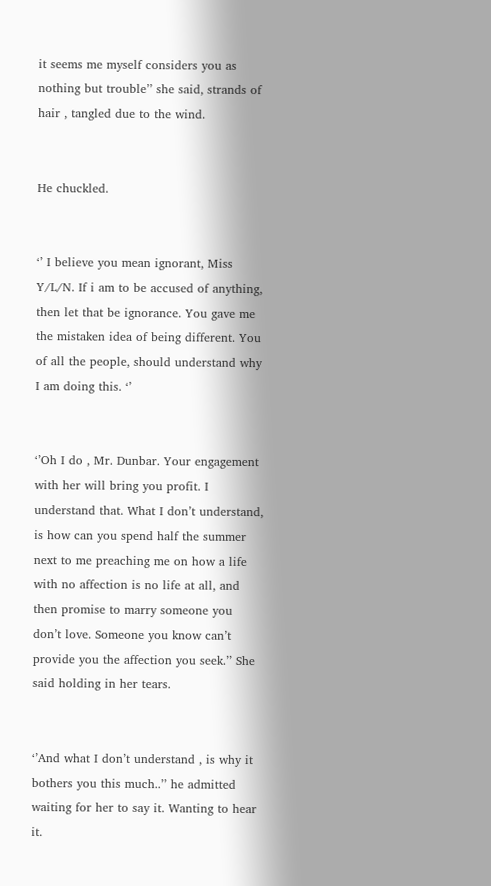it seems me myself considers you as nothing but trouble’’ she said, strands of hair , tangled due to the wind.


He chuckled.


‘’ I believe you mean ignorant, Miss Y/L/N. If i am to be accused of anything, then let that be ignorance. You gave me the mistaken idea of being different. You of all the people, should understand why I am doing this. ‘’


‘’Oh I do , Mr. Dunbar. Your engagement with her will bring you profit. I understand that. What I don’t understand, is how can you spend half the summer next to me preaching me on how a life with no affection is no life at all, and then promise to marry someone you don’t love. Someone you know can’t provide you the affection you seek.’’ She said holding in her tears.


‘’And what I don’t understand , is why it bothers you this much..’’ he admitted waiting for her to say it. Wanting to hear it.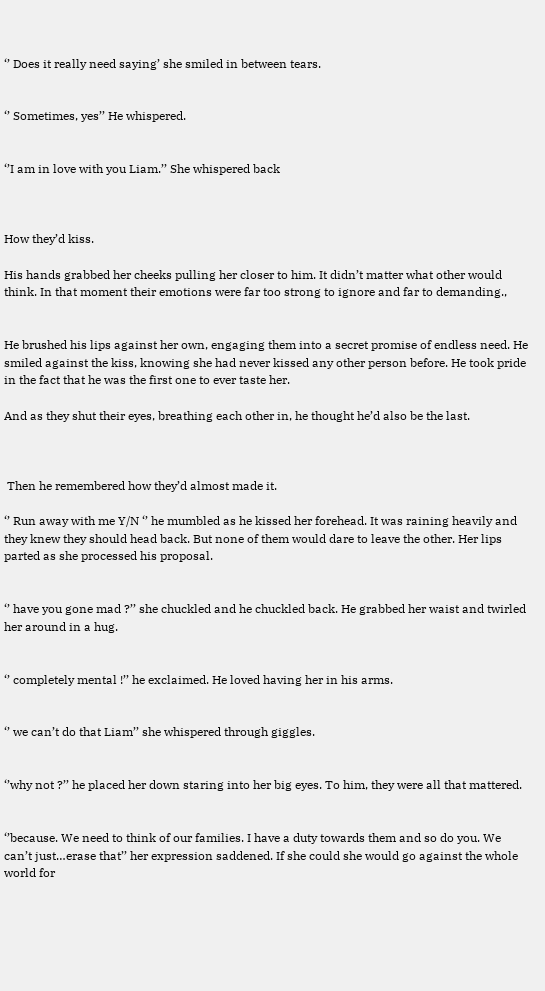‘’ Does it really need saying’ she smiled in between tears.


‘’ Sometimes, yes’’ He whispered.


‘’I am in love with you Liam.’’ She whispered back



How they’d kiss.

His hands grabbed her cheeks pulling her closer to him. It didn’t matter what other would think. In that moment their emotions were far too strong to ignore and far to demanding.,


He brushed his lips against her own, engaging them into a secret promise of endless need. He smiled against the kiss, knowing she had never kissed any other person before. He took pride in the fact that he was the first one to ever taste her.

And as they shut their eyes, breathing each other in, he thought he’d also be the last.



 Then he remembered how they’d almost made it.

‘’ Run away with me Y/N ‘’ he mumbled as he kissed her forehead. It was raining heavily and they knew they should head back. But none of them would dare to leave the other. Her lips parted as she processed his proposal.


‘’ have you gone mad ?’’ she chuckled and he chuckled back. He grabbed her waist and twirled her around in a hug.


‘’ completely mental !’’ he exclaimed. He loved having her in his arms.


‘’ we can’t do that Liam’’ she whispered through giggles.


‘’why not ?’’ he placed her down staring into her big eyes. To him, they were all that mattered.


‘’because. We need to think of our families. I have a duty towards them and so do you. We can’t just…erase that’’ her expression saddened. If she could she would go against the whole world for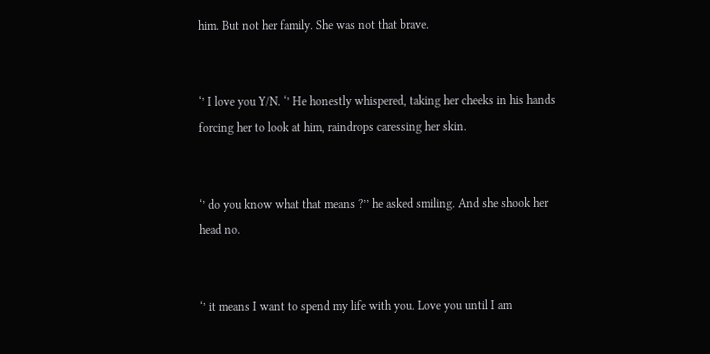him. But not her family. She was not that brave.


‘’ I love you Y/N. ‘’ He honestly whispered, taking her cheeks in his hands forcing her to look at him, raindrops caressing her skin.


‘’ do you know what that means ?’’ he asked smiling. And she shook her head no.


‘’ it means I want to spend my life with you. Love you until I am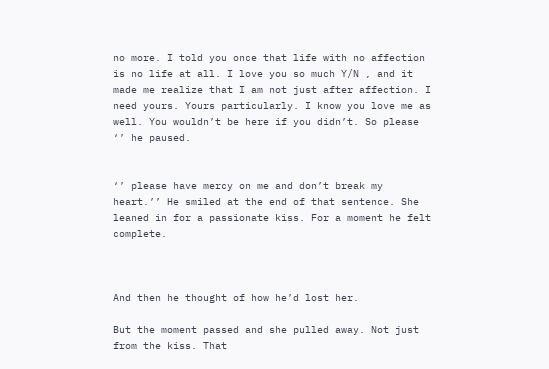no more. I told you once that life with no affection is no life at all. I love you so much Y/N , and it made me realize that I am not just after affection. I need yours. Yours particularly. I know you love me as well. You wouldn’t be here if you didn’t. So please ‘’ he paused.


‘’ please have mercy on me and don’t break my heart.’’ He smiled at the end of that sentence. She leaned in for a passionate kiss. For a moment he felt complete.



And then he thought of how he’d lost her.

But the moment passed and she pulled away. Not just from the kiss. That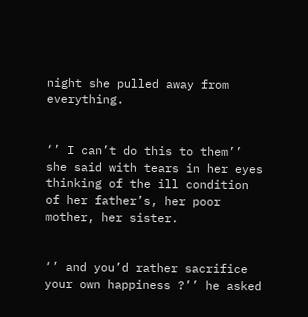night she pulled away from everything.


‘’ I can’t do this to them’’ she said with tears in her eyes thinking of the ill condition of her father’s, her poor mother, her sister.


‘’ and you’d rather sacrifice your own happiness ?’’ he asked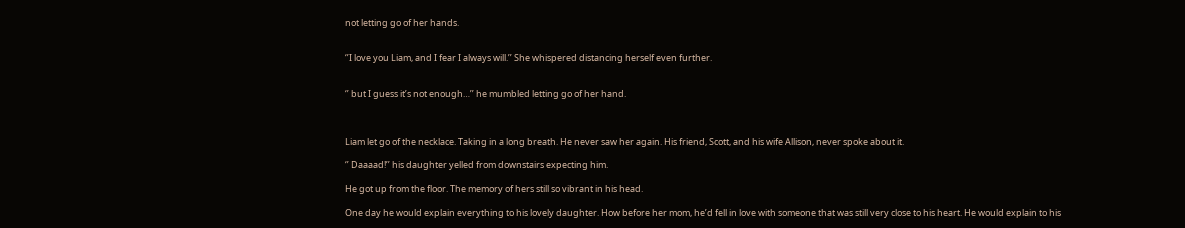not letting go of her hands.


‘’I love you Liam, and I fear I always will.’’ She whispered distancing herself even further.


‘’ but I guess it’s not enough…’’ he mumbled letting go of her hand.



Liam let go of the necklace. Taking in a long breath. He never saw her again. His friend, Scott, and his wife Allison, never spoke about it.

‘’ Daaaad!’’ his daughter yelled from downstairs expecting him.

He got up from the floor. The memory of hers still so vibrant in his head.

One day he would explain everything to his lovely daughter. How before her mom, he’d fell in love with someone that was still very close to his heart. He would explain to his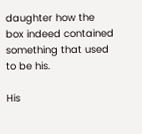daughter how the box indeed contained something that used to be his.

His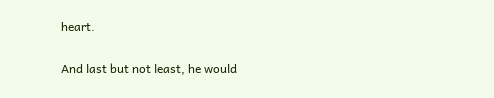heart.

And last but not least, he would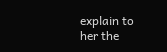explain to her the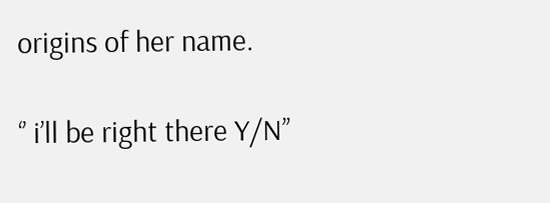origins of her name.

‘’ i’ll be right there Y/N’’